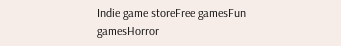Indie game storeFree gamesFun gamesHorror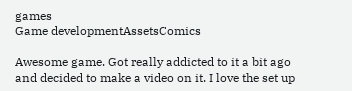games
Game developmentAssetsComics

Awesome game. Got really addicted to it a bit ago and decided to make a video on it. I love the set up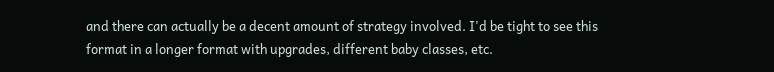and there can actually be a decent amount of strategy involved. I'd be tight to see this format in a longer format with upgrades, different baby classes, etc.